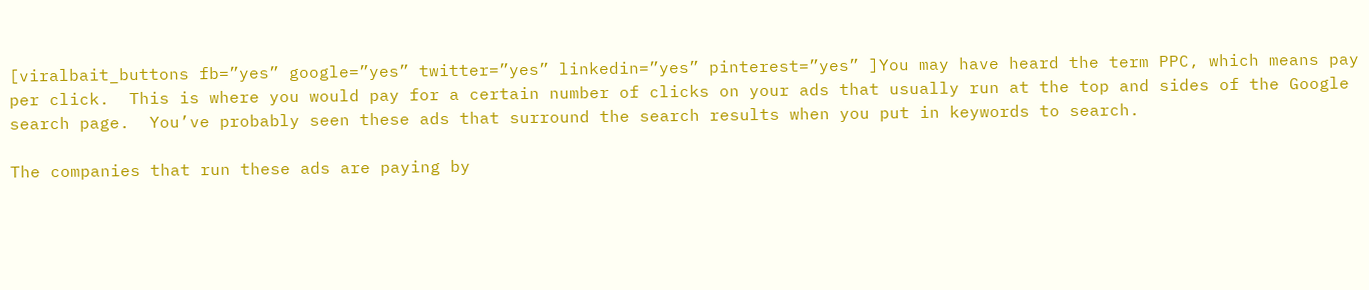[viralbait_buttons fb=”yes” google=”yes” twitter=”yes” linkedin=”yes” pinterest=”yes” ]You may have heard the term PPC, which means pay per click.  This is where you would pay for a certain number of clicks on your ads that usually run at the top and sides of the Google search page.  You’ve probably seen these ads that surround the search results when you put in keywords to search.

The companies that run these ads are paying by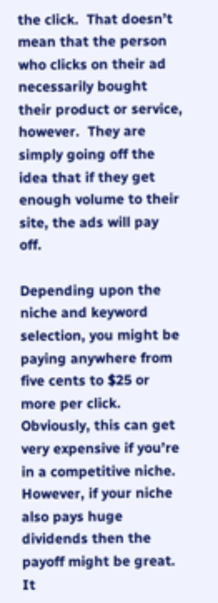the click.  That doesn’t mean that the person who clicks on their ad necessarily bought their product or service, however.  They are simply going off the idea that if they get enough volume to their site, the ads will pay off.

Depending upon the niche and keyword selection, you might be paying anywhere from five cents to $25 or more per click.  Obviously, this can get very expensive if you’re in a competitive niche.  However, if your niche also pays huge dividends then the payoff might be great.  It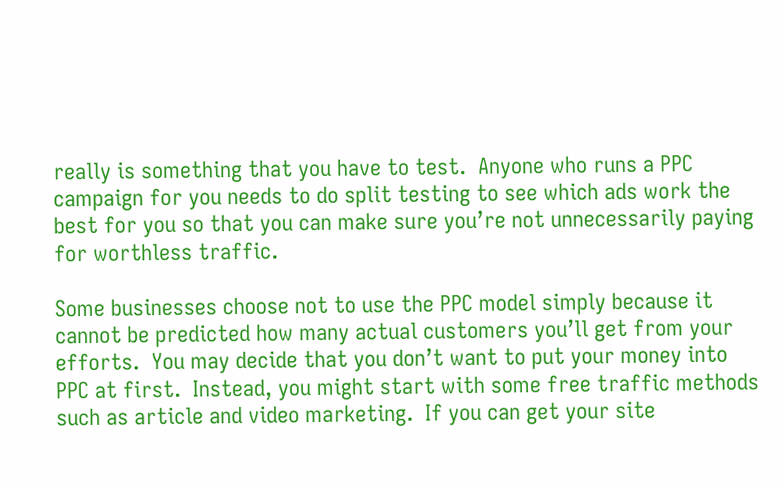really is something that you have to test.  Anyone who runs a PPC campaign for you needs to do split testing to see which ads work the best for you so that you can make sure you’re not unnecessarily paying for worthless traffic.

Some businesses choose not to use the PPC model simply because it cannot be predicted how many actual customers you’ll get from your efforts.  You may decide that you don’t want to put your money into PPC at first.  Instead, you might start with some free traffic methods such as article and video marketing.  If you can get your site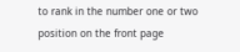to rank in the number one or two position on the front page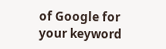of Google for your keyword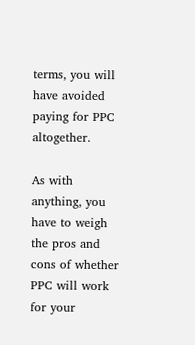terms, you will have avoided paying for PPC altogether.

As with anything, you have to weigh the pros and cons of whether PPC will work for your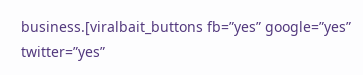business.[viralbait_buttons fb=”yes” google=”yes” twitter=”yes”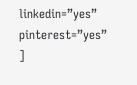linkedin=”yes” pinterest=”yes” ]